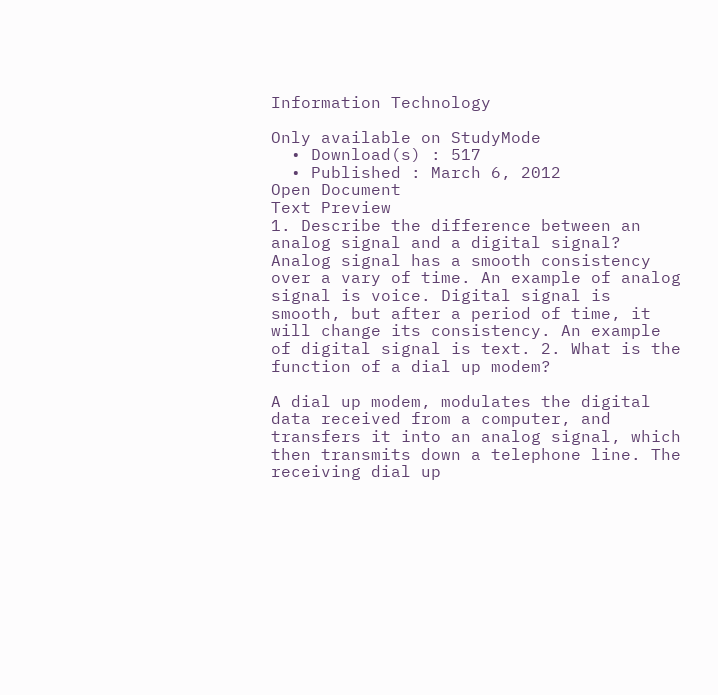Information Technology

Only available on StudyMode
  • Download(s) : 517
  • Published : March 6, 2012
Open Document
Text Preview
1. Describe the difference between an analog signal and a digital signal? Analog signal has a smooth consistency over a vary of time. An example of analog signal is voice. Digital signal is smooth, but after a period of time, it will change its consistency. An example of digital signal is text. 2. What is the function of a dial up modem?

A dial up modem, modulates the digital data received from a computer, and transfers it into an analog signal, which then transmits down a telephone line. The receiving dial up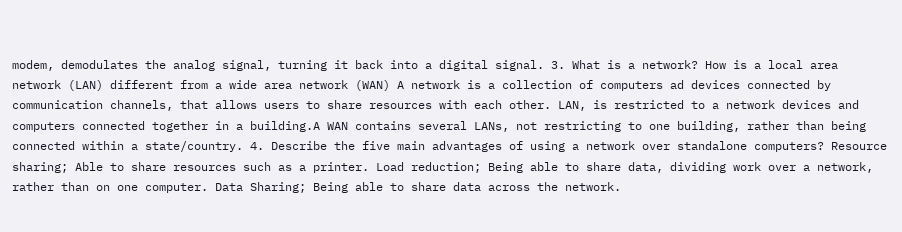modem, demodulates the analog signal, turning it back into a digital signal. 3. What is a network? How is a local area network (LAN) different from a wide area network (WAN) A network is a collection of computers ad devices connected by communication channels, that allows users to share resources with each other. LAN, is restricted to a network devices and computers connected together in a building.A WAN contains several LANs, not restricting to one building, rather than being connected within a state/country. 4. Describe the five main advantages of using a network over standalone computers? Resource sharing; Able to share resources such as a printer. Load reduction; Being able to share data, dividing work over a network, rather than on one computer. Data Sharing; Being able to share data across the network.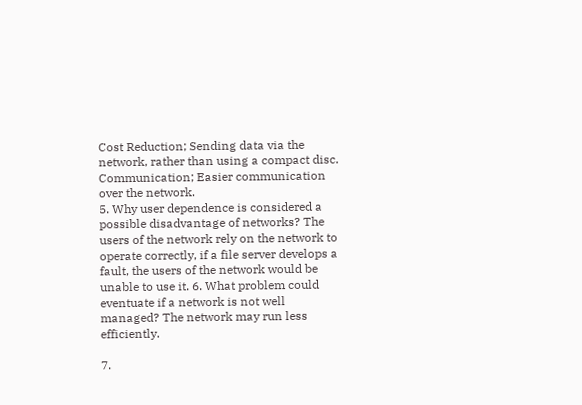Cost Reduction; Sending data via the network, rather than using a compact disc. Communication; Easier communication over the network.
5. Why user dependence is considered a possible disadvantage of networks? The users of the network rely on the network to operate correctly, if a file server develops a fault, the users of the network would be unable to use it. 6. What problem could eventuate if a network is not well managed? The network may run less efficiently.

7.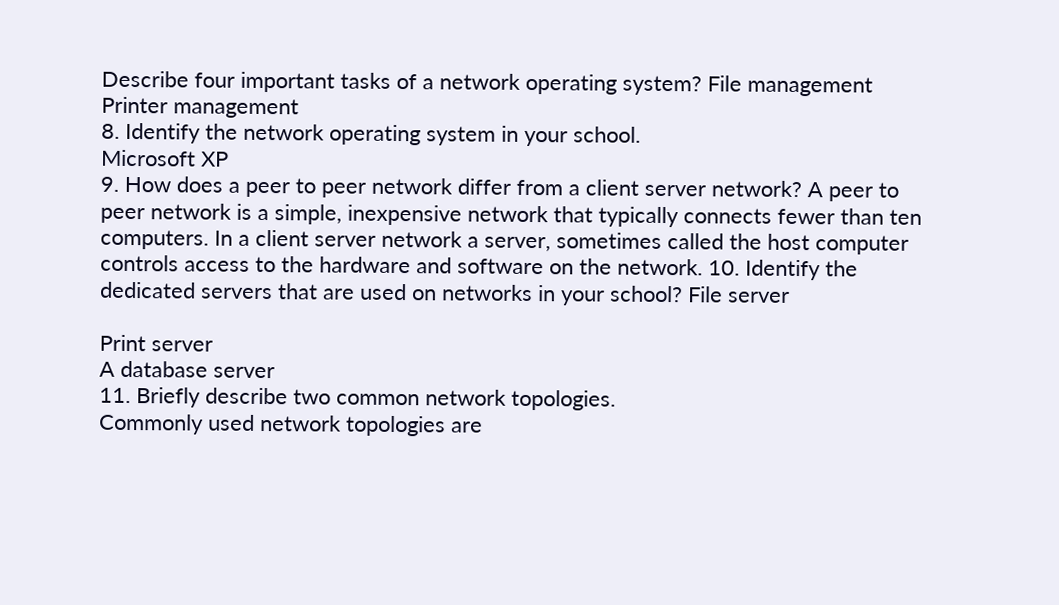Describe four important tasks of a network operating system? File management
Printer management
8. Identify the network operating system in your school.
Microsoft XP
9. How does a peer to peer network differ from a client server network? A peer to peer network is a simple, inexpensive network that typically connects fewer than ten computers. In a client server network a server, sometimes called the host computer controls access to the hardware and software on the network. 10. Identify the dedicated servers that are used on networks in your school? File server

Print server
A database server
11. Briefly describe two common network topologies.
Commonly used network topologies are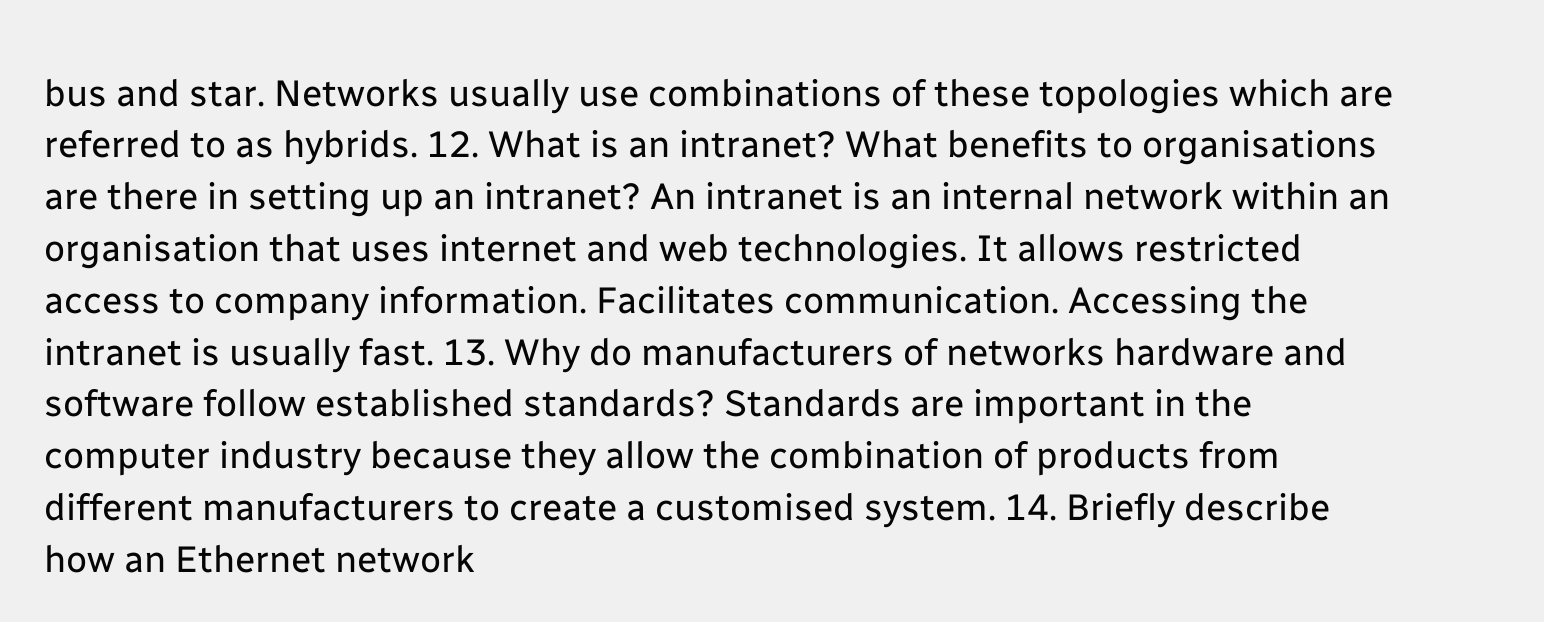bus and star. Networks usually use combinations of these topologies which are referred to as hybrids. 12. What is an intranet? What benefits to organisations are there in setting up an intranet? An intranet is an internal network within an organisation that uses internet and web technologies. It allows restricted access to company information. Facilitates communication. Accessing the intranet is usually fast. 13. Why do manufacturers of networks hardware and software follow established standards? Standards are important in the computer industry because they allow the combination of products from different manufacturers to create a customised system. 14. Briefly describe how an Ethernet network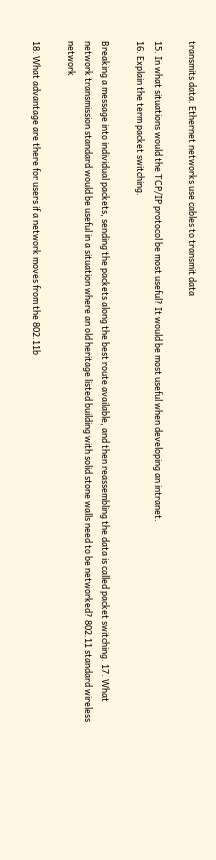transmits data. Ethernet networks use cables to transmit data

15. In what situations would the TCP/IP protocol be most useful? It would be most useful when developing an intranet.
16. Explain the term packet switching.

Breaking a message into individual packets, sending the packets along the best route available, and then reassembling the data is called packet switching. 17. What network transmission standard would be useful in a situation where an old heritage listed building with solid stone walls need to be networked? 802.11 standard wireless network

18. What advantage are there for users if a network moves from the 802.11b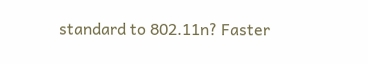standard to 802.11n? Faster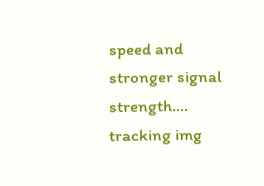speed and stronger signal strength....
tracking img